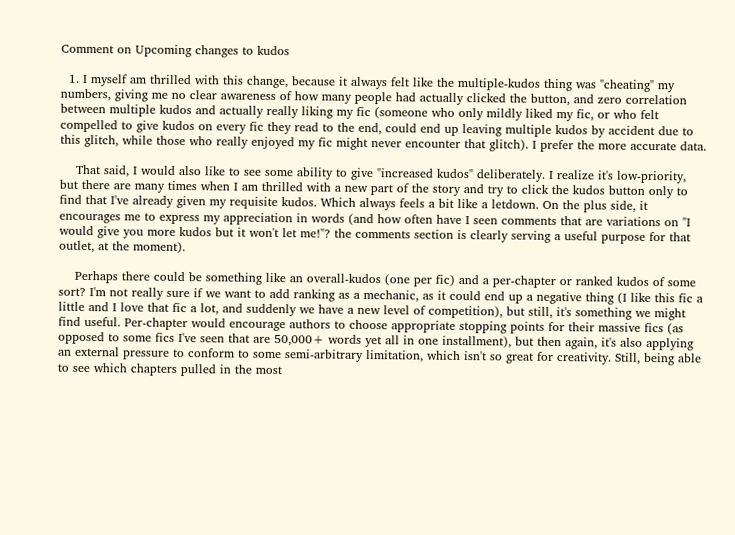Comment on Upcoming changes to kudos

  1. I myself am thrilled with this change, because it always felt like the multiple-kudos thing was "cheating" my numbers, giving me no clear awareness of how many people had actually clicked the button, and zero correlation between multiple kudos and actually really liking my fic (someone who only mildly liked my fic, or who felt compelled to give kudos on every fic they read to the end, could end up leaving multiple kudos by accident due to this glitch, while those who really enjoyed my fic might never encounter that glitch). I prefer the more accurate data.

    That said, I would also like to see some ability to give "increased kudos" deliberately. I realize it's low-priority, but there are many times when I am thrilled with a new part of the story and try to click the kudos button only to find that I've already given my requisite kudos. Which always feels a bit like a letdown. On the plus side, it encourages me to express my appreciation in words (and how often have I seen comments that are variations on "I would give you more kudos but it won't let me!"? the comments section is clearly serving a useful purpose for that outlet, at the moment).

    Perhaps there could be something like an overall-kudos (one per fic) and a per-chapter or ranked kudos of some sort? I'm not really sure if we want to add ranking as a mechanic, as it could end up a negative thing (I like this fic a little and I love that fic a lot, and suddenly we have a new level of competition), but still, it's something we might find useful. Per-chapter would encourage authors to choose appropriate stopping points for their massive fics (as opposed to some fics I've seen that are 50,000+ words yet all in one installment), but then again, it's also applying an external pressure to conform to some semi-arbitrary limitation, which isn't so great for creativity. Still, being able to see which chapters pulled in the most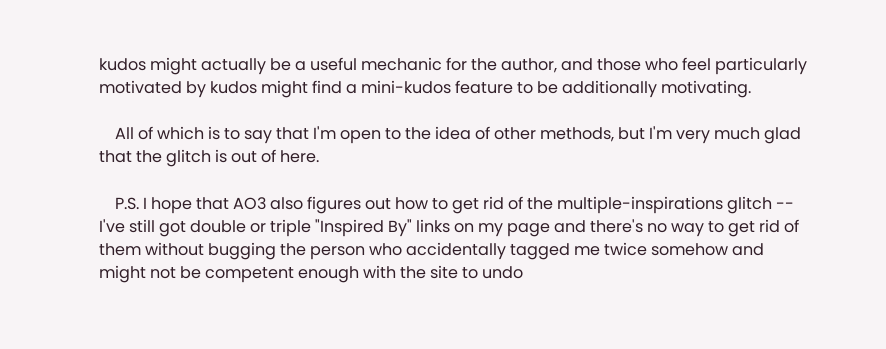kudos might actually be a useful mechanic for the author, and those who feel particularly motivated by kudos might find a mini-kudos feature to be additionally motivating.

    All of which is to say that I'm open to the idea of other methods, but I'm very much glad that the glitch is out of here.

    P.S. I hope that AO3 also figures out how to get rid of the multiple-inspirations glitch -- I've still got double or triple "Inspired By" links on my page and there's no way to get rid of them without bugging the person who accidentally tagged me twice somehow and might not be competent enough with the site to undo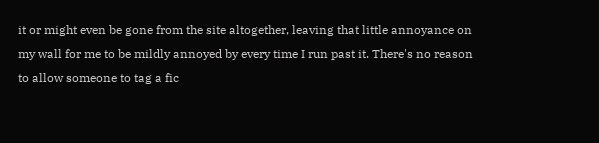it or might even be gone from the site altogether, leaving that little annoyance on my wall for me to be mildly annoyed by every time I run past it. There's no reason to allow someone to tag a fic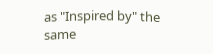as "Inspired by" the same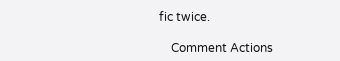fic twice.

    Comment Actions